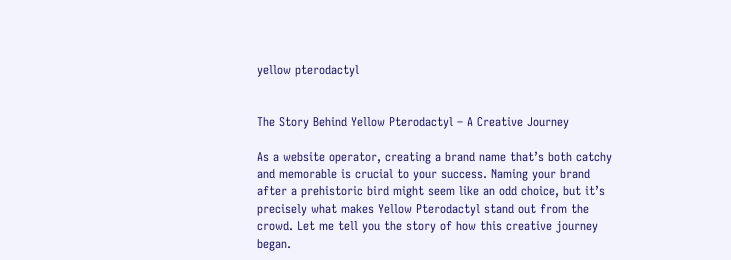yellow pterodactyl


The Story Behind Yellow Pterodactyl – A Creative Journey

As a website operator, creating a brand name that’s both catchy and memorable is crucial to your success. Naming your brand after a prehistoric bird might seem like an odd choice, but it’s precisely what makes Yellow Pterodactyl stand out from the crowd. Let me tell you the story of how this creative journey began.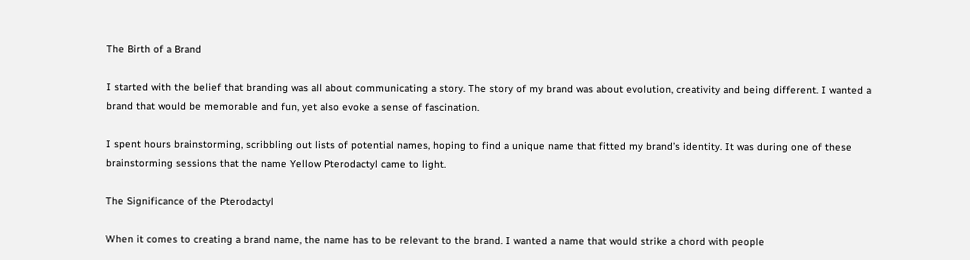The Birth of a Brand

I started with the belief that branding was all about communicating a story. The story of my brand was about evolution, creativity and being different. I wanted a brand that would be memorable and fun, yet also evoke a sense of fascination.

I spent hours brainstorming, scribbling out lists of potential names, hoping to find a unique name that fitted my brand’s identity. It was during one of these brainstorming sessions that the name Yellow Pterodactyl came to light.

The Significance of the Pterodactyl

When it comes to creating a brand name, the name has to be relevant to the brand. I wanted a name that would strike a chord with people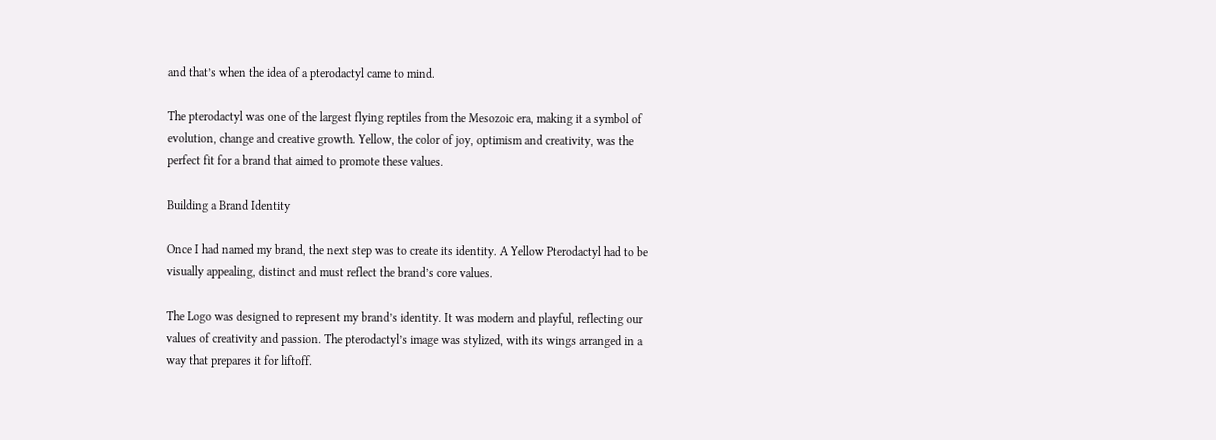and that’s when the idea of a pterodactyl came to mind.

The pterodactyl was one of the largest flying reptiles from the Mesozoic era, making it a symbol of evolution, change and creative growth. Yellow, the color of joy, optimism and creativity, was the perfect fit for a brand that aimed to promote these values.

Building a Brand Identity

Once I had named my brand, the next step was to create its identity. A Yellow Pterodactyl had to be visually appealing, distinct and must reflect the brand’s core values.

The Logo was designed to represent my brand’s identity. It was modern and playful, reflecting our values of creativity and passion. The pterodactyl’s image was stylized, with its wings arranged in a way that prepares it for liftoff.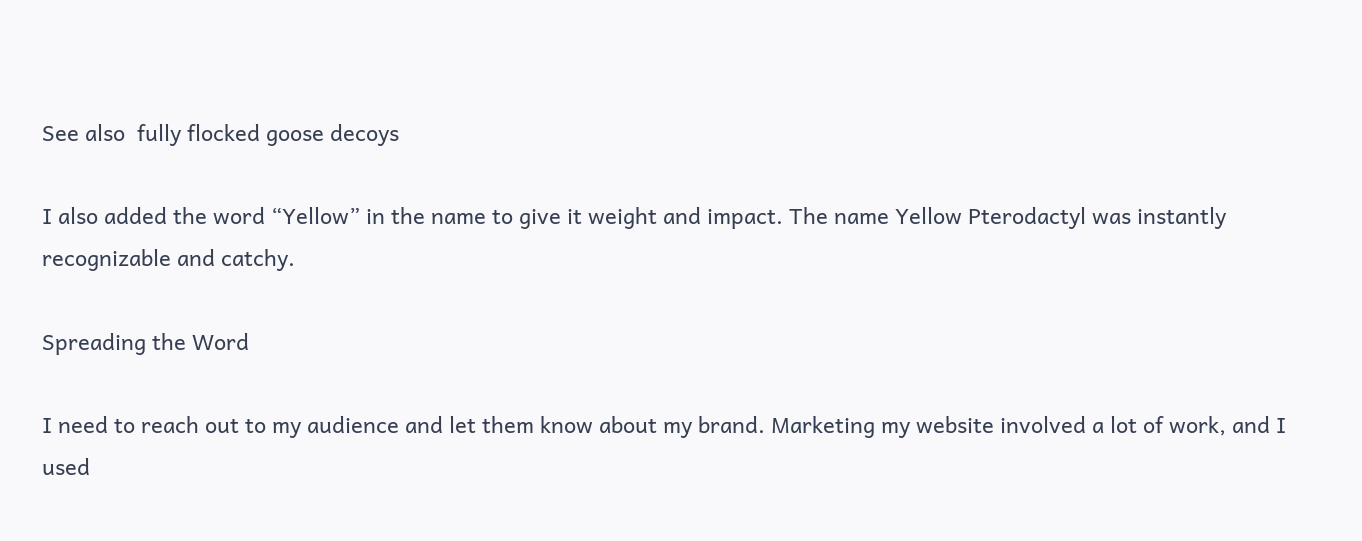See also  fully flocked goose decoys

I also added the word “Yellow” in the name to give it weight and impact. The name Yellow Pterodactyl was instantly recognizable and catchy.

Spreading the Word

I need to reach out to my audience and let them know about my brand. Marketing my website involved a lot of work, and I used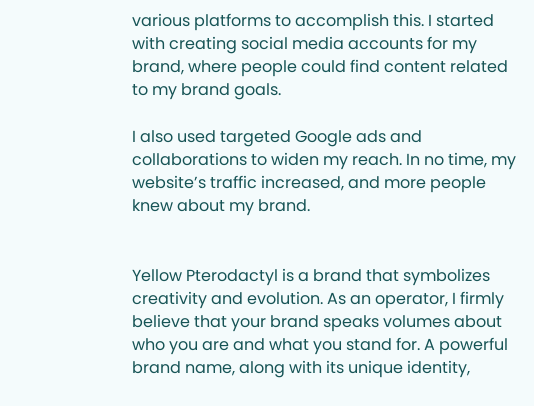various platforms to accomplish this. I started with creating social media accounts for my brand, where people could find content related to my brand goals.

I also used targeted Google ads and collaborations to widen my reach. In no time, my website’s traffic increased, and more people knew about my brand.


Yellow Pterodactyl is a brand that symbolizes creativity and evolution. As an operator, I firmly believe that your brand speaks volumes about who you are and what you stand for. A powerful brand name, along with its unique identity,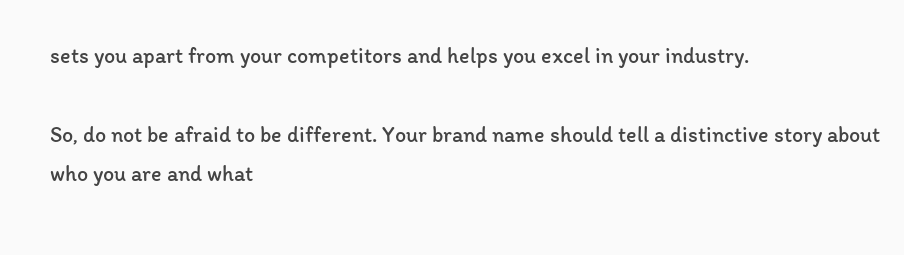sets you apart from your competitors and helps you excel in your industry.

So, do not be afraid to be different. Your brand name should tell a distinctive story about who you are and what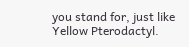you stand for, just like Yellow Pterodactyl.